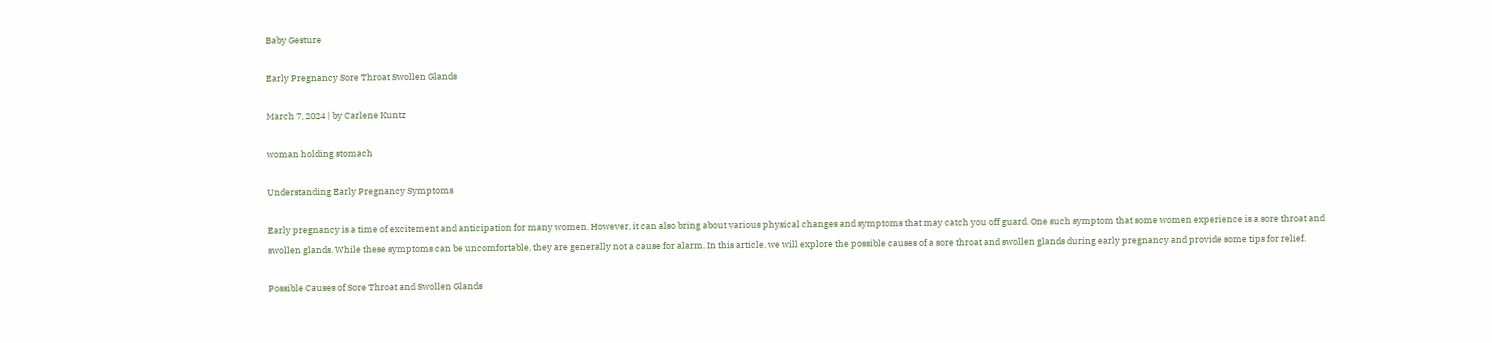Baby Gesture

Early Pregnancy Sore Throat Swollen Glands

March 7, 2024 | by Carlene Kuntz

woman holding stomach

Understanding Early Pregnancy Symptoms

Early pregnancy is a time of excitement and anticipation for many women. However, it can also bring about various physical changes and symptoms that may catch you off guard. One such symptom that some women experience is a sore throat and swollen glands. While these symptoms can be uncomfortable, they are generally not a cause for alarm. In this article, we will explore the possible causes of a sore throat and swollen glands during early pregnancy and provide some tips for relief.

Possible Causes of Sore Throat and Swollen Glands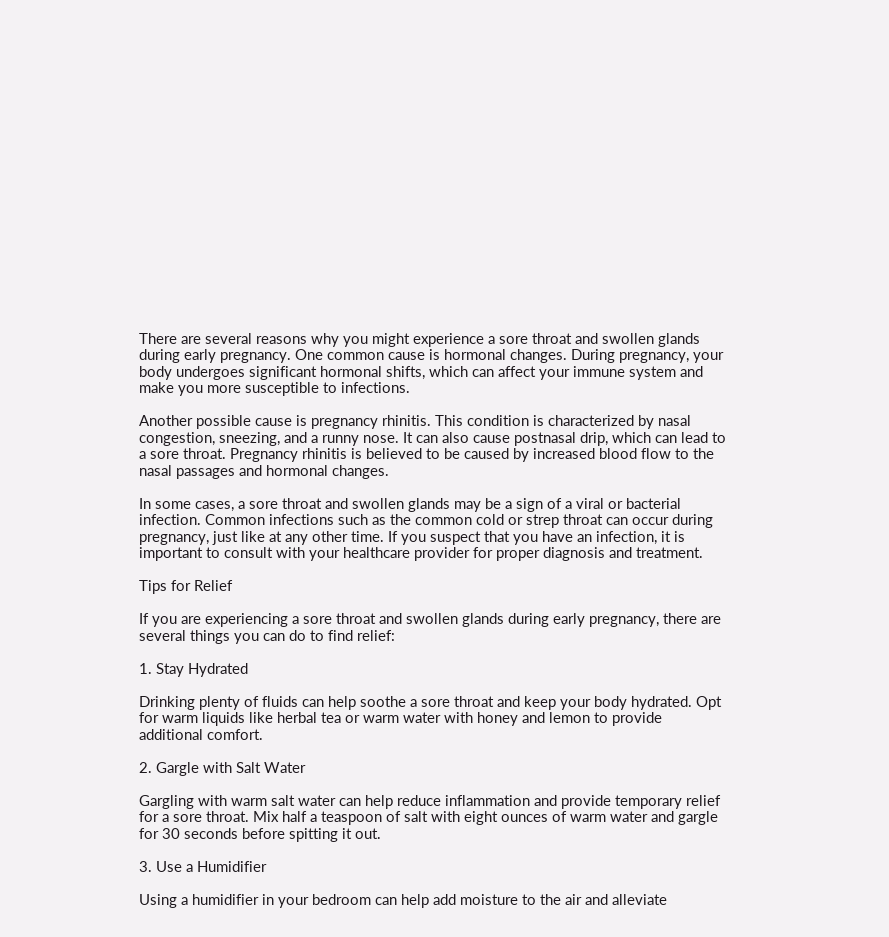There are several reasons why you might experience a sore throat and swollen glands during early pregnancy. One common cause is hormonal changes. During pregnancy, your body undergoes significant hormonal shifts, which can affect your immune system and make you more susceptible to infections.

Another possible cause is pregnancy rhinitis. This condition is characterized by nasal congestion, sneezing, and a runny nose. It can also cause postnasal drip, which can lead to a sore throat. Pregnancy rhinitis is believed to be caused by increased blood flow to the nasal passages and hormonal changes.

In some cases, a sore throat and swollen glands may be a sign of a viral or bacterial infection. Common infections such as the common cold or strep throat can occur during pregnancy, just like at any other time. If you suspect that you have an infection, it is important to consult with your healthcare provider for proper diagnosis and treatment.

Tips for Relief

If you are experiencing a sore throat and swollen glands during early pregnancy, there are several things you can do to find relief:

1. Stay Hydrated

Drinking plenty of fluids can help soothe a sore throat and keep your body hydrated. Opt for warm liquids like herbal tea or warm water with honey and lemon to provide additional comfort.

2. Gargle with Salt Water

Gargling with warm salt water can help reduce inflammation and provide temporary relief for a sore throat. Mix half a teaspoon of salt with eight ounces of warm water and gargle for 30 seconds before spitting it out.

3. Use a Humidifier

Using a humidifier in your bedroom can help add moisture to the air and alleviate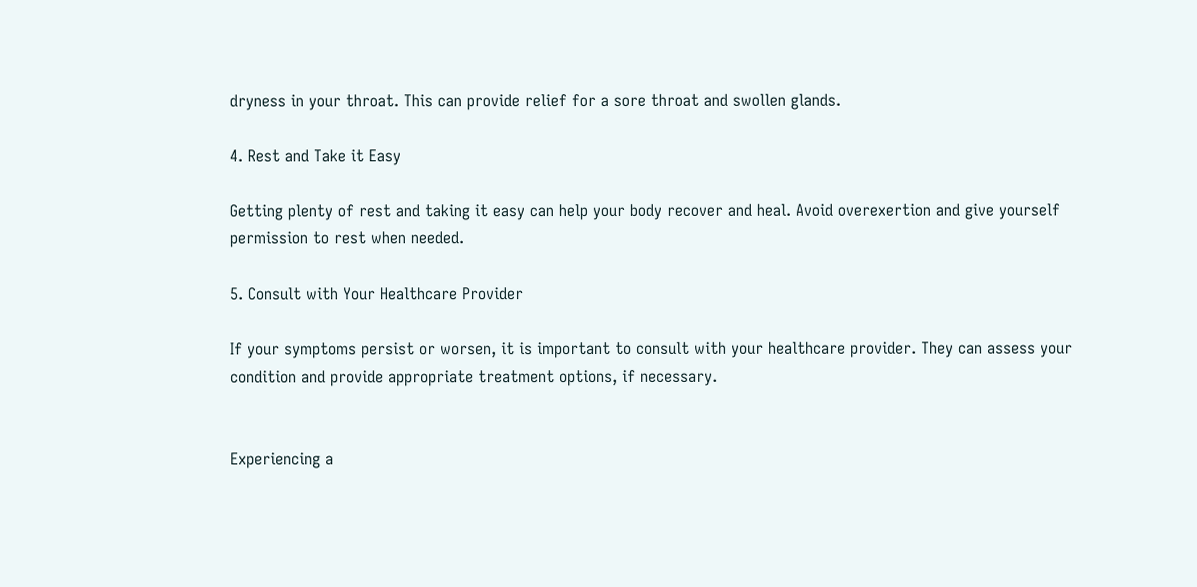dryness in your throat. This can provide relief for a sore throat and swollen glands.

4. Rest and Take it Easy

Getting plenty of rest and taking it easy can help your body recover and heal. Avoid overexertion and give yourself permission to rest when needed.

5. Consult with Your Healthcare Provider

If your symptoms persist or worsen, it is important to consult with your healthcare provider. They can assess your condition and provide appropriate treatment options, if necessary.


Experiencing a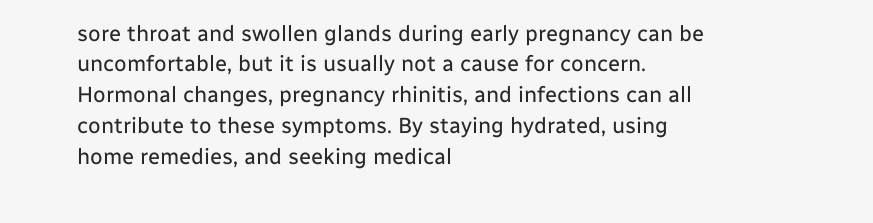sore throat and swollen glands during early pregnancy can be uncomfortable, but it is usually not a cause for concern. Hormonal changes, pregnancy rhinitis, and infections can all contribute to these symptoms. By staying hydrated, using home remedies, and seeking medical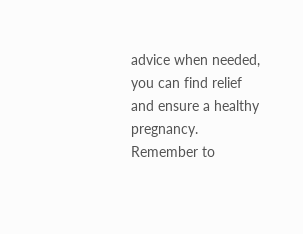advice when needed, you can find relief and ensure a healthy pregnancy. Remember to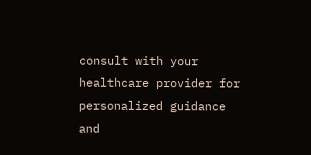consult with your healthcare provider for personalized guidance and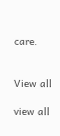care.


View all

view all